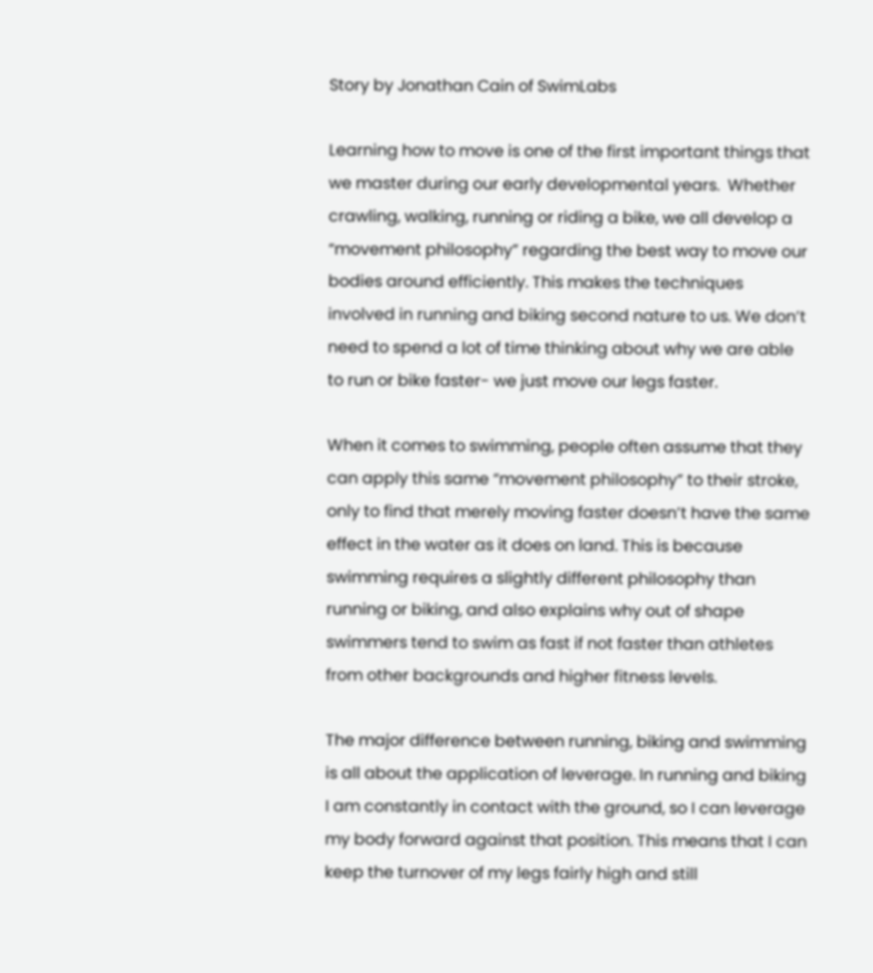Story by Jonathan Cain of SwimLabs

Learning how to move is one of the first important things that we master during our early developmental years.  Whether crawling, walking, running or riding a bike, we all develop a “movement philosophy” regarding the best way to move our bodies around efficiently. This makes the techniques involved in running and biking second nature to us. We don’t need to spend a lot of time thinking about why we are able to run or bike faster- we just move our legs faster.

When it comes to swimming, people often assume that they can apply this same “movement philosophy” to their stroke, only to find that merely moving faster doesn’t have the same effect in the water as it does on land. This is because swimming requires a slightly different philosophy than running or biking, and also explains why out of shape swimmers tend to swim as fast if not faster than athletes from other backgrounds and higher fitness levels.

The major difference between running, biking and swimming is all about the application of leverage. In running and biking I am constantly in contact with the ground, so I can leverage my body forward against that position. This means that I can keep the turnover of my legs fairly high and still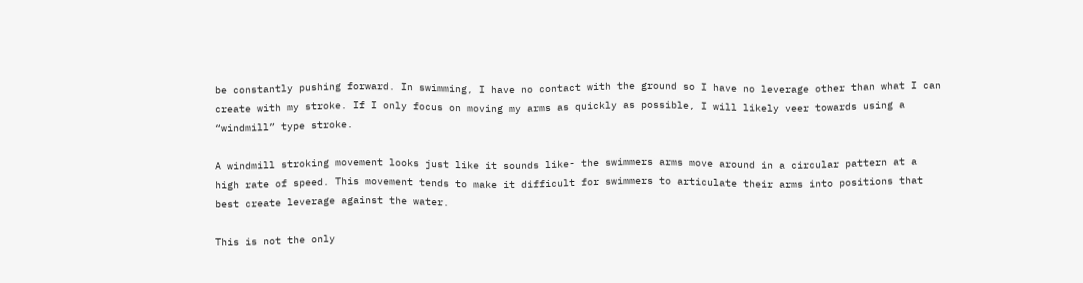be constantly pushing forward. In swimming, I have no contact with the ground so I have no leverage other than what I can create with my stroke. If I only focus on moving my arms as quickly as possible, I will likely veer towards using a “windmill” type stroke.

A windmill stroking movement looks just like it sounds like- the swimmers arms move around in a circular pattern at a high rate of speed. This movement tends to make it difficult for swimmers to articulate their arms into positions that best create leverage against the water.

This is not the only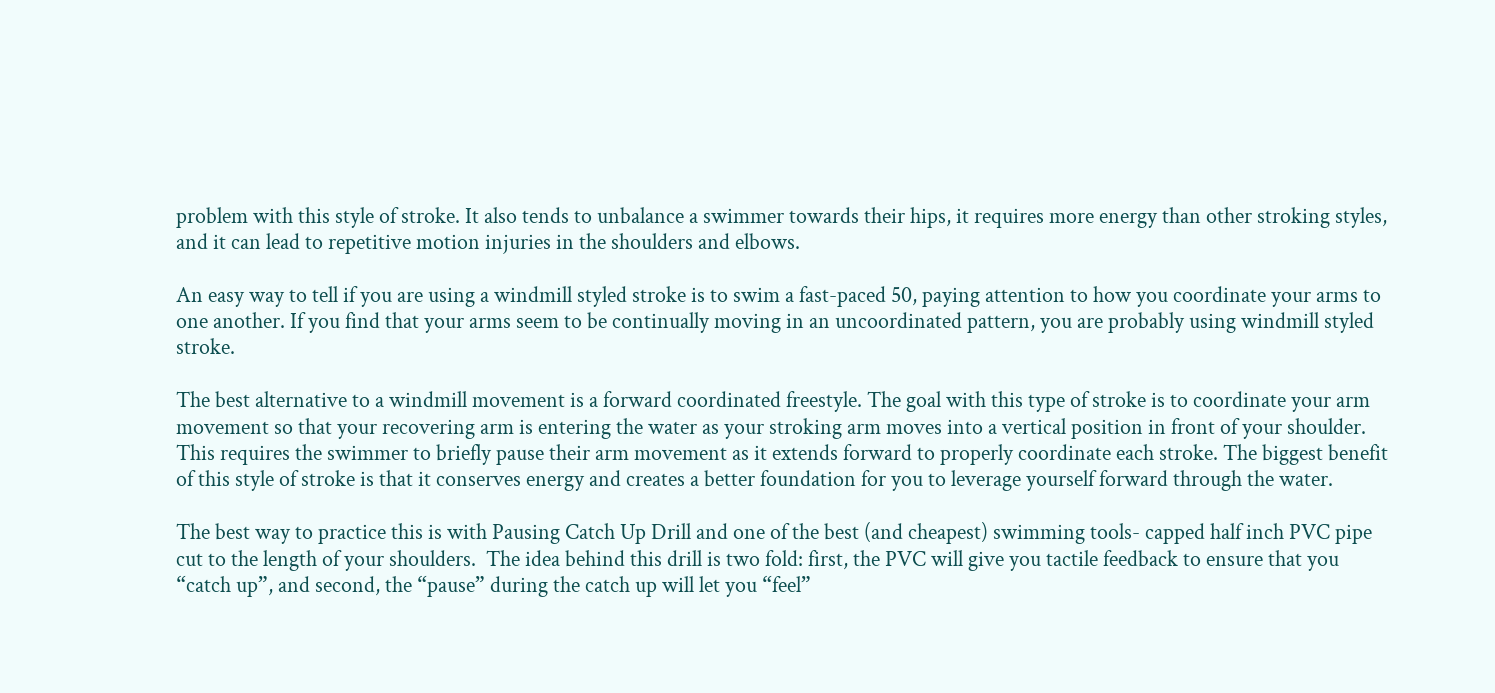problem with this style of stroke. It also tends to unbalance a swimmer towards their hips, it requires more energy than other stroking styles, and it can lead to repetitive motion injuries in the shoulders and elbows.

An easy way to tell if you are using a windmill styled stroke is to swim a fast-paced 50, paying attention to how you coordinate your arms to one another. If you find that your arms seem to be continually moving in an uncoordinated pattern, you are probably using windmill styled stroke.

The best alternative to a windmill movement is a forward coordinated freestyle. The goal with this type of stroke is to coordinate your arm movement so that your recovering arm is entering the water as your stroking arm moves into a vertical position in front of your shoulder.  This requires the swimmer to briefly pause their arm movement as it extends forward to properly coordinate each stroke. The biggest benefit of this style of stroke is that it conserves energy and creates a better foundation for you to leverage yourself forward through the water.

The best way to practice this is with Pausing Catch Up Drill and one of the best (and cheapest) swimming tools- capped half inch PVC pipe cut to the length of your shoulders.  The idea behind this drill is two fold: first, the PVC will give you tactile feedback to ensure that you “catch up”, and second, the “pause” during the catch up will let you “feel”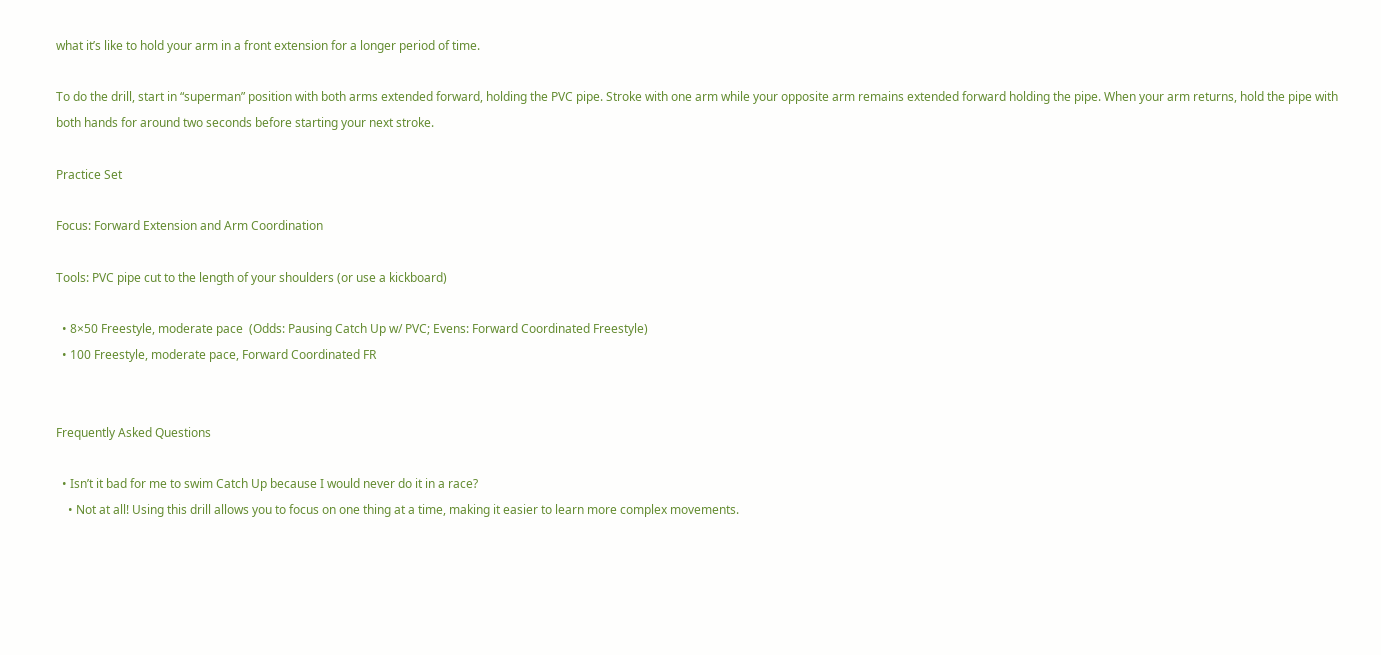what it’s like to hold your arm in a front extension for a longer period of time.

To do the drill, start in “superman” position with both arms extended forward, holding the PVC pipe. Stroke with one arm while your opposite arm remains extended forward holding the pipe. When your arm returns, hold the pipe with both hands for around two seconds before starting your next stroke.

Practice Set

Focus: Forward Extension and Arm Coordination

Tools: PVC pipe cut to the length of your shoulders (or use a kickboard)

  • 8×50 Freestyle, moderate pace  (Odds: Pausing Catch Up w/ PVC; Evens: Forward Coordinated Freestyle)
  • 100 Freestyle, moderate pace, Forward Coordinated FR


Frequently Asked Questions

  • Isn’t it bad for me to swim Catch Up because I would never do it in a race?
    • Not at all! Using this drill allows you to focus on one thing at a time, making it easier to learn more complex movements.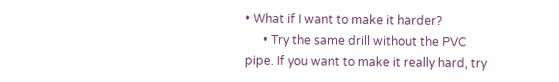• What if I want to make it harder?
      • Try the same drill without the PVC pipe. If you want to make it really hard, try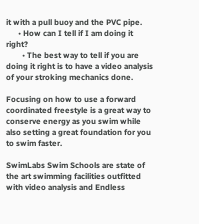it with a pull buoy and the PVC pipe.
      • How can I tell if I am doing it right?
        • The best way to tell if you are doing it right is to have a video analysis of your stroking mechanics done.

Focusing on how to use a forward coordinated freestyle is a great way to conserve energy as you swim while also setting a great foundation for you to swim faster.

SwimLabs Swim Schools are state of the art swimming facilities outfitted with video analysis and Endless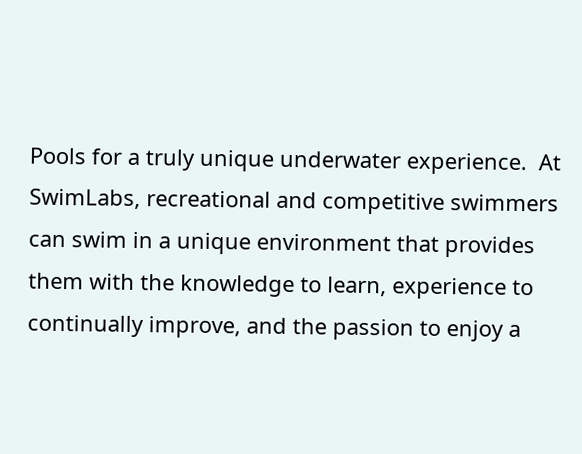Pools for a truly unique underwater experience.  At SwimLabs, recreational and competitive swimmers can swim in a unique environment that provides them with the knowledge to learn, experience to continually improve, and the passion to enjoy a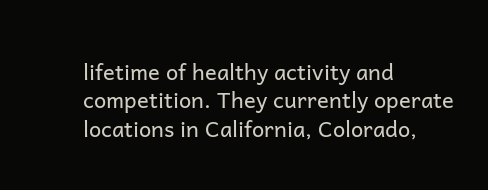lifetime of healthy activity and competition. They currently operate locations in California, Colorado,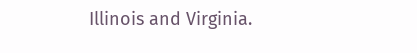Illinois and Virginia.